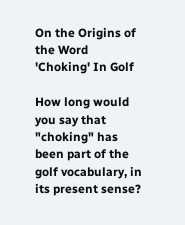On the Origins of the Word 'Choking' In Golf

How long would you say that "choking" has been part of the golf vocabulary, in its present sense?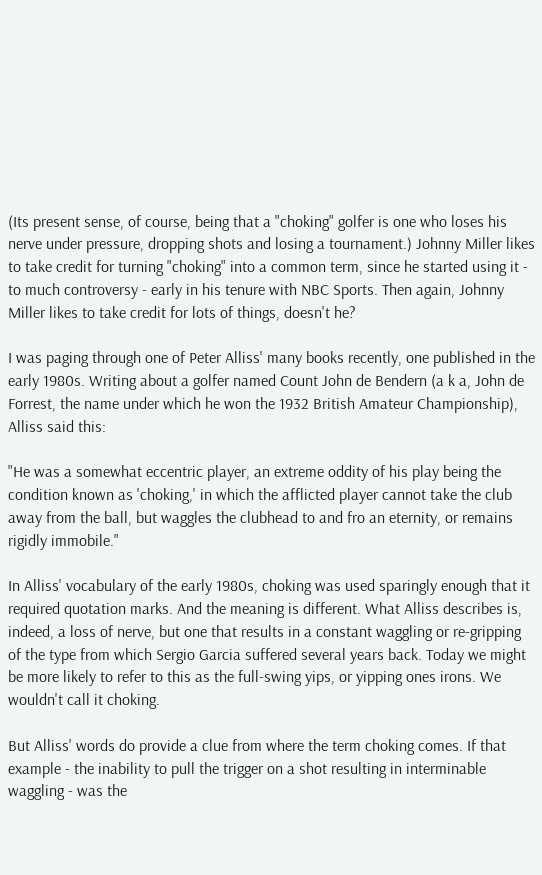(Its present sense, of course, being that a "choking" golfer is one who loses his nerve under pressure, dropping shots and losing a tournament.) Johnny Miller likes to take credit for turning "choking" into a common term, since he started using it - to much controversy - early in his tenure with NBC Sports. Then again, Johnny Miller likes to take credit for lots of things, doesn't he?

I was paging through one of Peter Alliss' many books recently, one published in the early 1980s. Writing about a golfer named Count John de Bendern (a k a, John de Forrest, the name under which he won the 1932 British Amateur Championship), Alliss said this:

"He was a somewhat eccentric player, an extreme oddity of his play being the condition known as 'choking,' in which the afflicted player cannot take the club away from the ball, but waggles the clubhead to and fro an eternity, or remains rigidly immobile."

In Alliss' vocabulary of the early 1980s, choking was used sparingly enough that it required quotation marks. And the meaning is different. What Alliss describes is, indeed, a loss of nerve, but one that results in a constant waggling or re-gripping of the type from which Sergio Garcia suffered several years back. Today we might be more likely to refer to this as the full-swing yips, or yipping ones irons. We wouldn't call it choking.

But Alliss' words do provide a clue from where the term choking comes. If that example - the inability to pull the trigger on a shot resulting in interminable waggling - was the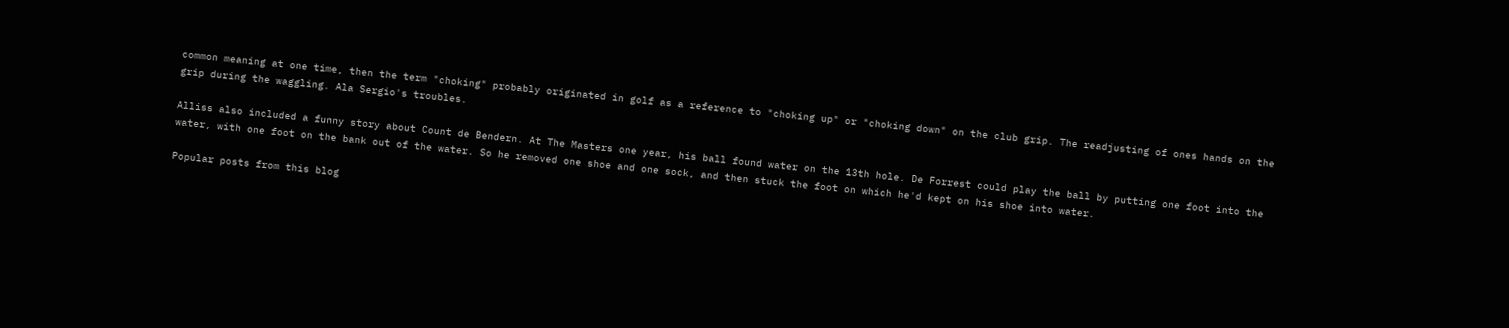common meaning at one time, then the term "choking" probably originated in golf as a reference to "choking up" or "choking down" on the club grip. The readjusting of ones hands on the grip during the waggling. Ala Sergio's troubles.

Alliss also included a funny story about Count de Bendern. At The Masters one year, his ball found water on the 13th hole. De Forrest could play the ball by putting one foot into the water, with one foot on the bank out of the water. So he removed one shoe and one sock, and then stuck the foot on which he'd kept on his shoe into water.

Popular posts from this blog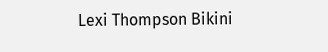Lexi Thompson Bikini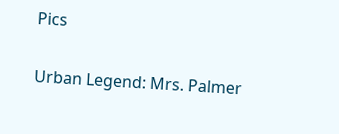Pics

Urban Legend: Mrs. Palmer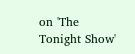on 'The Tonight Show'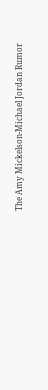The Amy Mickelson-Michael Jordan Rumor